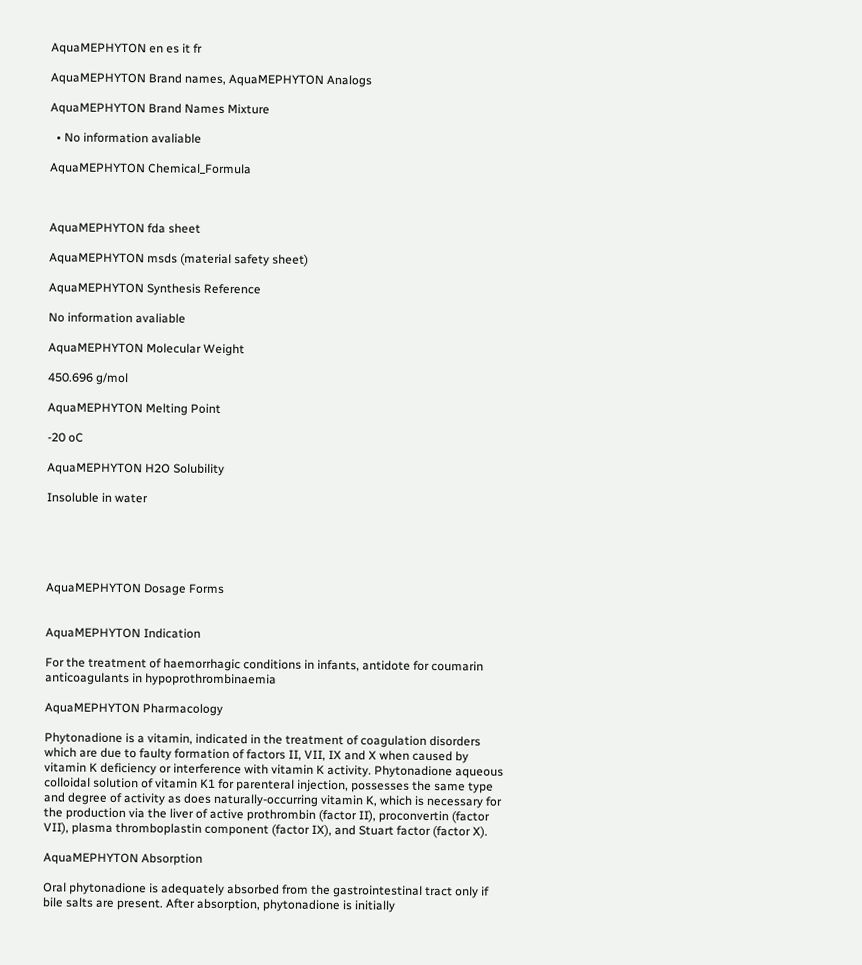AquaMEPHYTON en es it fr

AquaMEPHYTON Brand names, AquaMEPHYTON Analogs

AquaMEPHYTON Brand Names Mixture

  • No information avaliable

AquaMEPHYTON Chemical_Formula



AquaMEPHYTON fda sheet

AquaMEPHYTON msds (material safety sheet)

AquaMEPHYTON Synthesis Reference

No information avaliable

AquaMEPHYTON Molecular Weight

450.696 g/mol

AquaMEPHYTON Melting Point

-20 oC

AquaMEPHYTON H2O Solubility

Insoluble in water





AquaMEPHYTON Dosage Forms


AquaMEPHYTON Indication

For the treatment of haemorrhagic conditions in infants, antidote for coumarin anticoagulants in hypoprothrombinaemia

AquaMEPHYTON Pharmacology

Phytonadione is a vitamin, indicated in the treatment of coagulation disorders which are due to faulty formation of factors II, VII, IX and X when caused by vitamin K deficiency or interference with vitamin K activity. Phytonadione aqueous colloidal solution of vitamin K1 for parenteral injection, possesses the same type and degree of activity as does naturally-occurring vitamin K, which is necessary for the production via the liver of active prothrombin (factor II), proconvertin (factor VII), plasma thromboplastin component (factor IX), and Stuart factor (factor X).

AquaMEPHYTON Absorption

Oral phytonadione is adequately absorbed from the gastrointestinal tract only if bile salts are present. After absorption, phytonadione is initially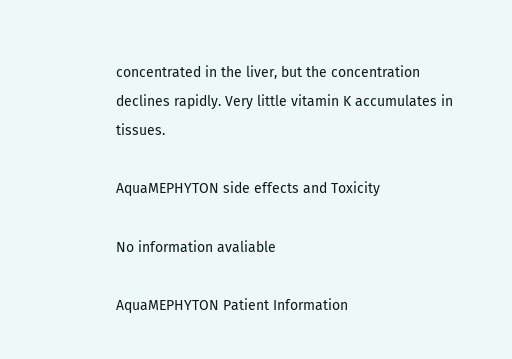concentrated in the liver, but the concentration declines rapidly. Very little vitamin K accumulates in tissues.

AquaMEPHYTON side effects and Toxicity

No information avaliable

AquaMEPHYTON Patient Information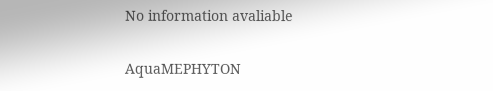No information avaliable

AquaMEPHYTON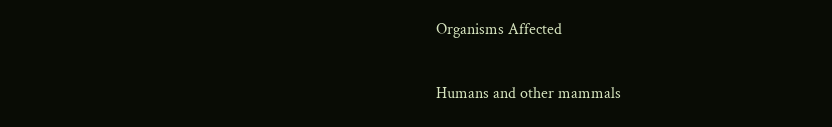Organisms Affected

Humans and other mammals